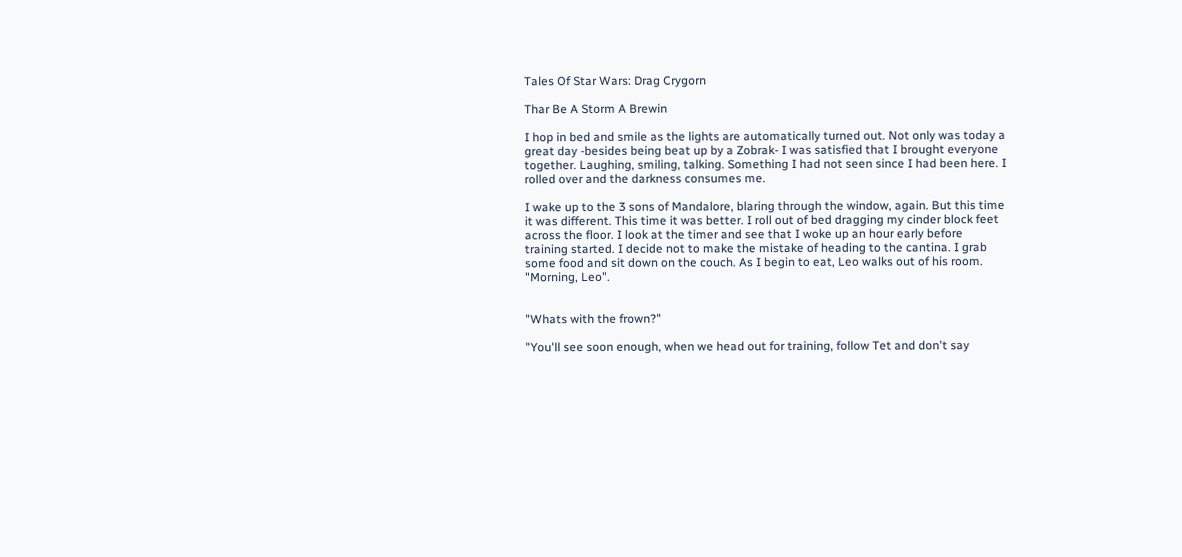Tales Of Star Wars: Drag Crygorn

Thar Be A Storm A Brewin

I hop in bed and smile as the lights are automatically turned out. Not only was today a great day -besides being beat up by a Zobrak- I was satisfied that I brought everyone together. Laughing, smiling, talking. Something I had not seen since I had been here. I rolled over and the darkness consumes me.

I wake up to the 3 sons of Mandalore, blaring through the window, again. But this time it was different. This time it was better. I roll out of bed dragging my cinder block feet across the floor. I look at the timer and see that I woke up an hour early before training started. I decide not to make the mistake of heading to the cantina. I grab some food and sit down on the couch. As I begin to eat, Leo walks out of his room. "Morning, Leo".


"Whats with the frown?"

"You'll see soon enough, when we head out for training, follow Tet and don't say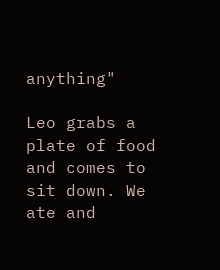anything"

Leo grabs a plate of food and comes to sit down. We ate and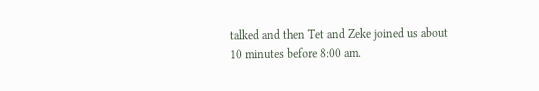talked and then Tet and Zeke joined us about 10 minutes before 8:00 am.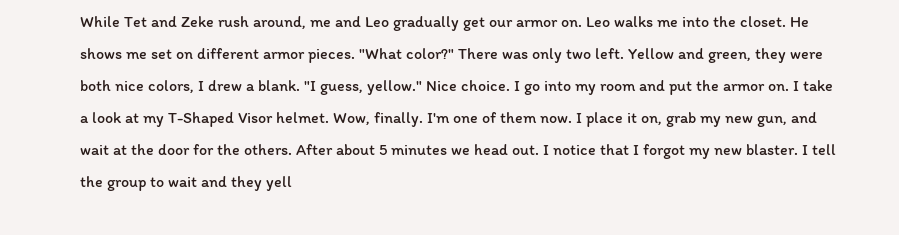While Tet and Zeke rush around, me and Leo gradually get our armor on. Leo walks me into the closet. He shows me set on different armor pieces. "What color?" There was only two left. Yellow and green, they were both nice colors, I drew a blank. "I guess, yellow." Nice choice. I go into my room and put the armor on. I take a look at my T-Shaped Visor helmet. Wow, finally. I'm one of them now. I place it on, grab my new gun, and wait at the door for the others. After about 5 minutes we head out. I notice that I forgot my new blaster. I tell the group to wait and they yell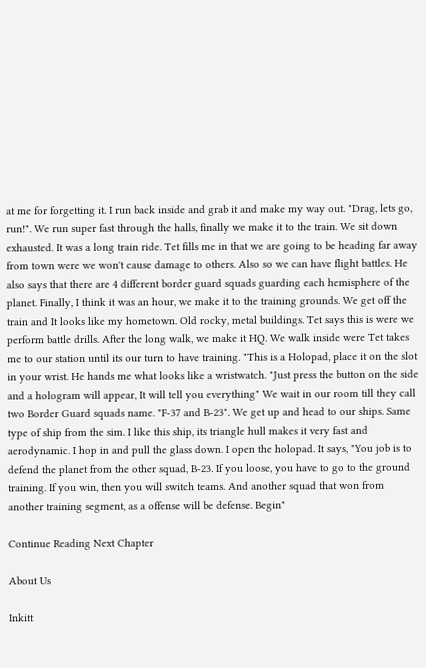at me for forgetting it. I run back inside and grab it and make my way out. "Drag, lets go, run!". We run super fast through the halls, finally we make it to the train. We sit down exhausted. It was a long train ride. Tet fills me in that we are going to be heading far away from town were we won't cause damage to others. Also so we can have flight battles. He also says that there are 4 different border guard squads guarding each hemisphere of the planet. Finally, I think it was an hour, we make it to the training grounds. We get off the train and It looks like my hometown. Old rocky, metal buildings. Tet says this is were we perform battle drills. After the long walk, we make it HQ. We walk inside were Tet takes me to our station until its our turn to have training. "This is a Holopad, place it on the slot in your wrist. He hands me what looks like a wristwatch. "Just press the button on the side and a hologram will appear, It will tell you everything" We wait in our room till they call two Border Guard squads name. "F-37 and B-23". We get up and head to our ships. Same type of ship from the sim. I like this ship, its triangle hull makes it very fast and aerodynamic. I hop in and pull the glass down. I open the holopad. It says, "You job is to defend the planet from the other squad, B-23. If you loose, you have to go to the ground training. If you win, then you will switch teams. And another squad that won from another training segment, as a offense will be defense. Begin"

Continue Reading Next Chapter

About Us

Inkitt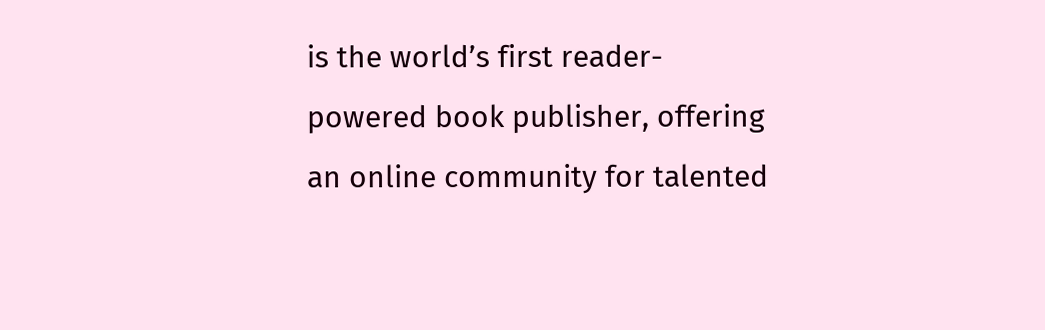is the world’s first reader-powered book publisher, offering an online community for talented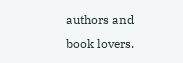authors and book lovers.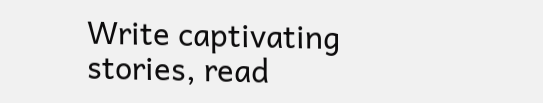Write captivating stories, read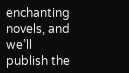enchanting novels, and we’ll publish the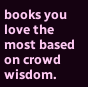books you love the most based on crowd wisdom.